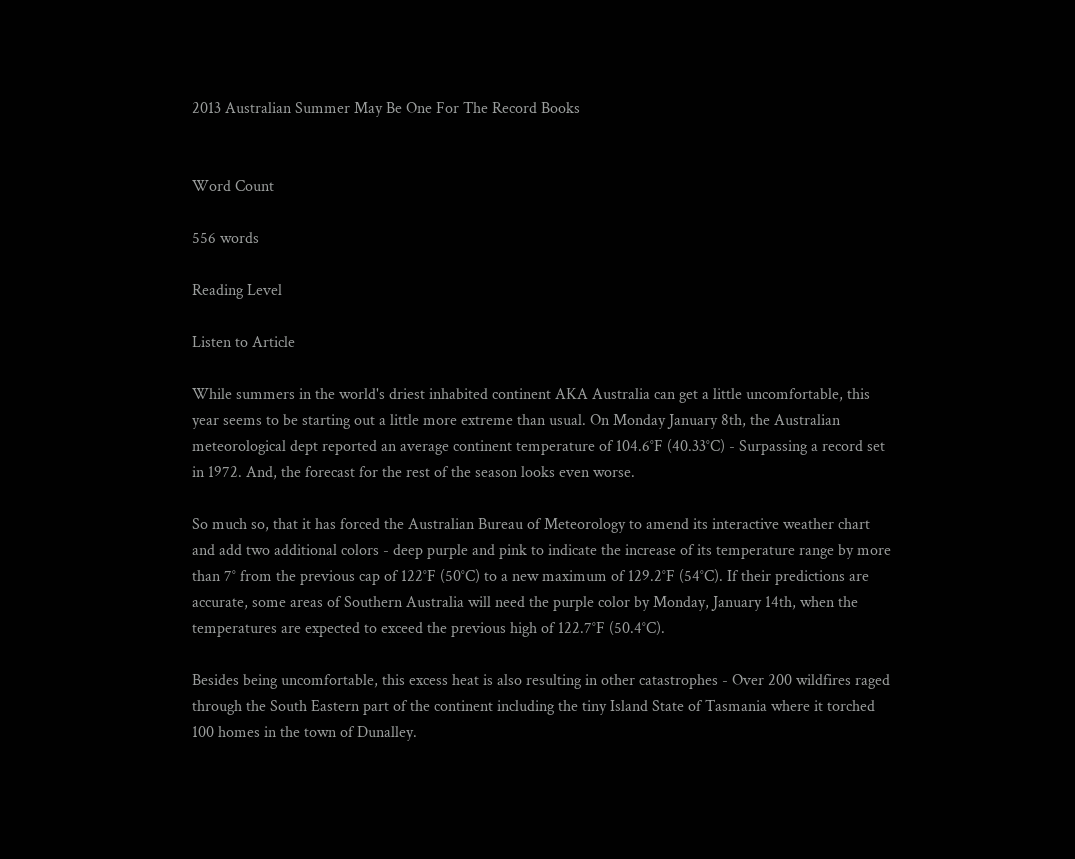2013 Australian Summer May Be One For The Record Books


Word Count

556 words

Reading Level

Listen to Article

While summers in the world's driest inhabited continent AKA Australia can get a little uncomfortable, this year seems to be starting out a little more extreme than usual. On Monday January 8th, the Australian meteorological dept reported an average continent temperature of 104.6°F (40.33°C) - Surpassing a record set in 1972. And, the forecast for the rest of the season looks even worse.

So much so, that it has forced the Australian Bureau of Meteorology to amend its interactive weather chart and add two additional colors - deep purple and pink to indicate the increase of its temperature range by more than 7° from the previous cap of 122°F (50°C) to a new maximum of 129.2°F (54°C). If their predictions are accurate, some areas of Southern Australia will need the purple color by Monday, January 14th, when the temperatures are expected to exceed the previous high of 122.7°F (50.4°C).

Besides being uncomfortable, this excess heat is also resulting in other catastrophes - Over 200 wildfires raged through the South Eastern part of the continent including the tiny Island State of Tasmania where it torched 100 homes in the town of Dunalley.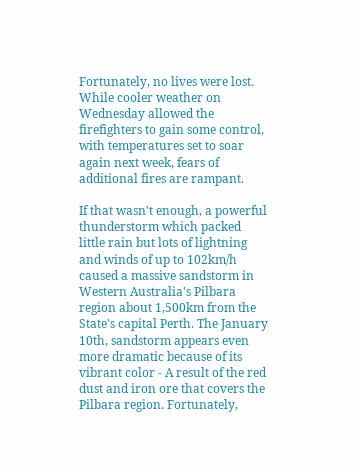Fortunately, no lives were lost. While cooler weather on Wednesday allowed the firefighters to gain some control, with temperatures set to soar again next week, fears of additional fires are rampant.

If that wasn't enough, a powerful thunderstorm which packed little rain but lots of lightning and winds of up to 102km/h caused a massive sandstorm in Western Australia's Pilbara region about 1,500km from the State's capital Perth. The January 10th, sandstorm appears even more dramatic because of its vibrant color - A result of the red dust and iron ore that covers the Pilbara region. Fortunately,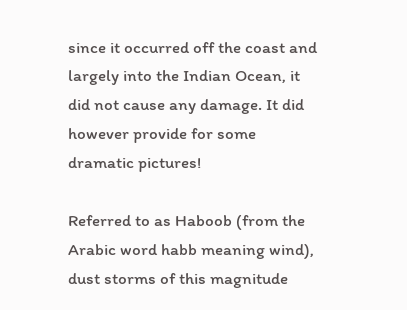since it occurred off the coast and largely into the Indian Ocean, it did not cause any damage. It did however provide for some dramatic pictures!

Referred to as Haboob (from the Arabic word habb meaning wind), dust storms of this magnitude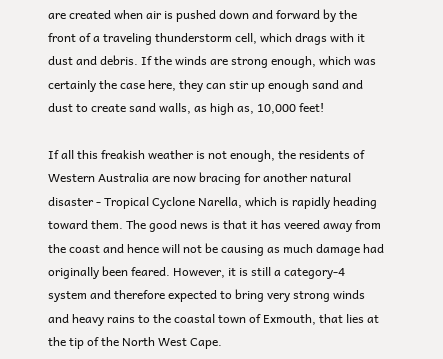are created when air is pushed down and forward by the front of a traveling thunderstorm cell, which drags with it dust and debris. If the winds are strong enough, which was certainly the case here, they can stir up enough sand and dust to create sand walls, as high as, 10,000 feet!

If all this freakish weather is not enough, the residents of Western Australia are now bracing for another natural disaster - Tropical Cyclone Narella, which is rapidly heading toward them. The good news is that it has veered away from the coast and hence will not be causing as much damage had originally been feared. However, it is still a category-4 system and therefore expected to bring very strong winds and heavy rains to the coastal town of Exmouth, that lies at the tip of the North West Cape.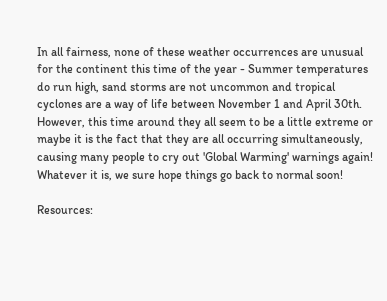In all fairness, none of these weather occurrences are unusual for the continent this time of the year - Summer temperatures do run high, sand storms are not uncommon and tropical cyclones are a way of life between November 1 and April 30th. However, this time around they all seem to be a little extreme or maybe it is the fact that they are all occurring simultaneously, causing many people to cry out 'Global Warming' warnings again! Whatever it is, we sure hope things go back to normal soon!

Resources: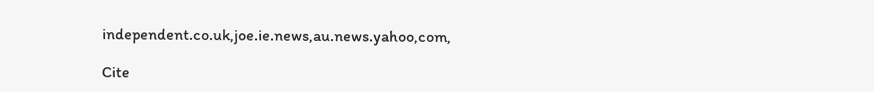independent.co.uk,joe.ie.news,au.news.yahoo,com,

Cite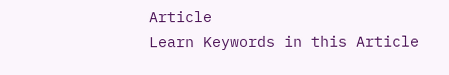Article
Learn Keywords in this Article